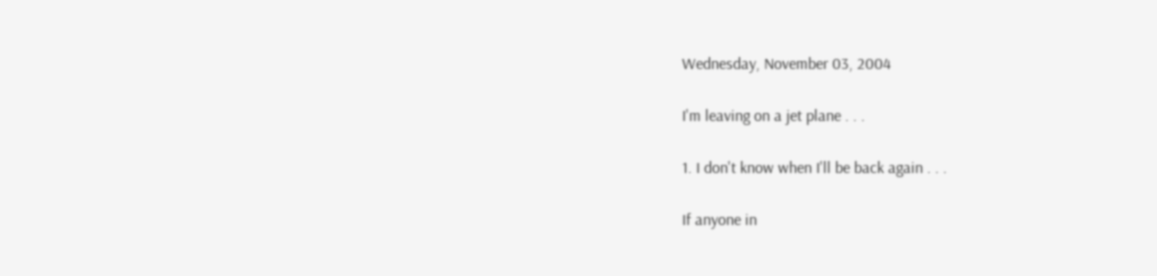Wednesday, November 03, 2004

I'm leaving on a jet plane . . .

1. I don't know when I'll be back again . . .

If anyone in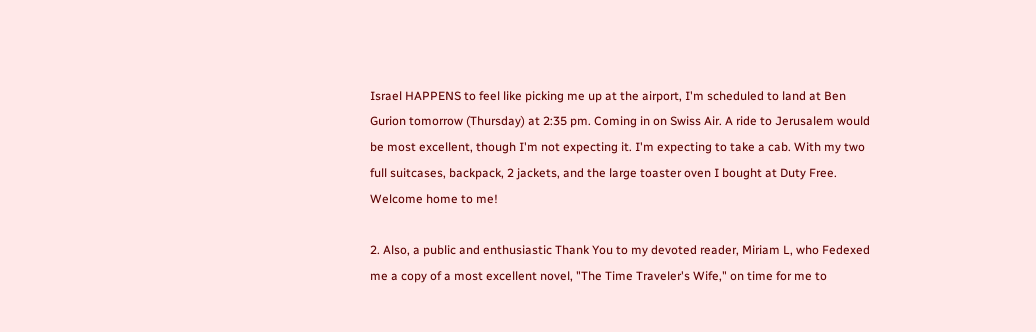Israel HAPPENS to feel like picking me up at the airport, I'm scheduled to land at Ben Gurion tomorrow (Thursday) at 2:35 pm. Coming in on Swiss Air. A ride to Jerusalem would be most excellent, though I'm not expecting it. I'm expecting to take a cab. With my two full suitcases, backpack, 2 jackets, and the large toaster oven I bought at Duty Free. Welcome home to me!

2. Also, a public and enthusiastic Thank You to my devoted reader, Miriam L, who Fedexed me a copy of a most excellent novel, "The Time Traveler's Wife," on time for me to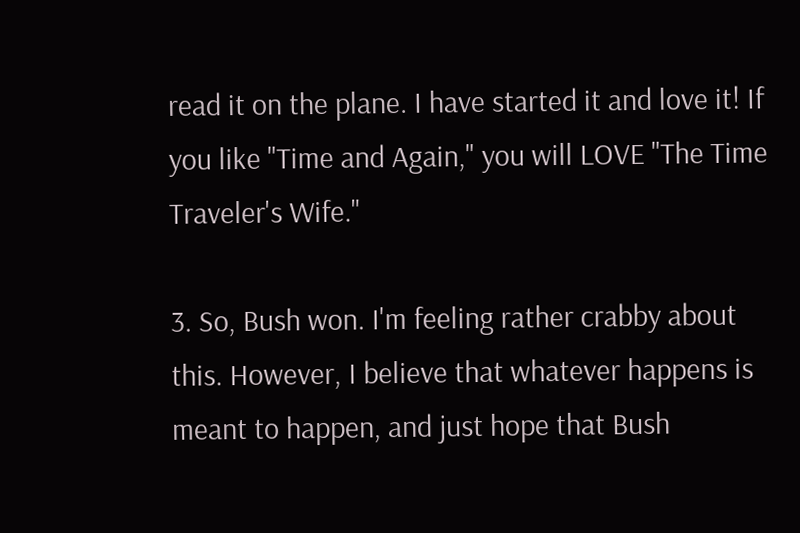read it on the plane. I have started it and love it! If you like "Time and Again," you will LOVE "The Time Traveler's Wife."

3. So, Bush won. I'm feeling rather crabby about this. However, I believe that whatever happens is meant to happen, and just hope that Bush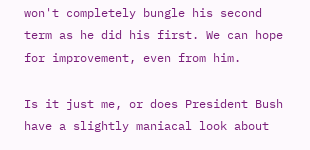won't completely bungle his second term as he did his first. We can hope for improvement, even from him.

Is it just me, or does President Bush have a slightly maniacal look about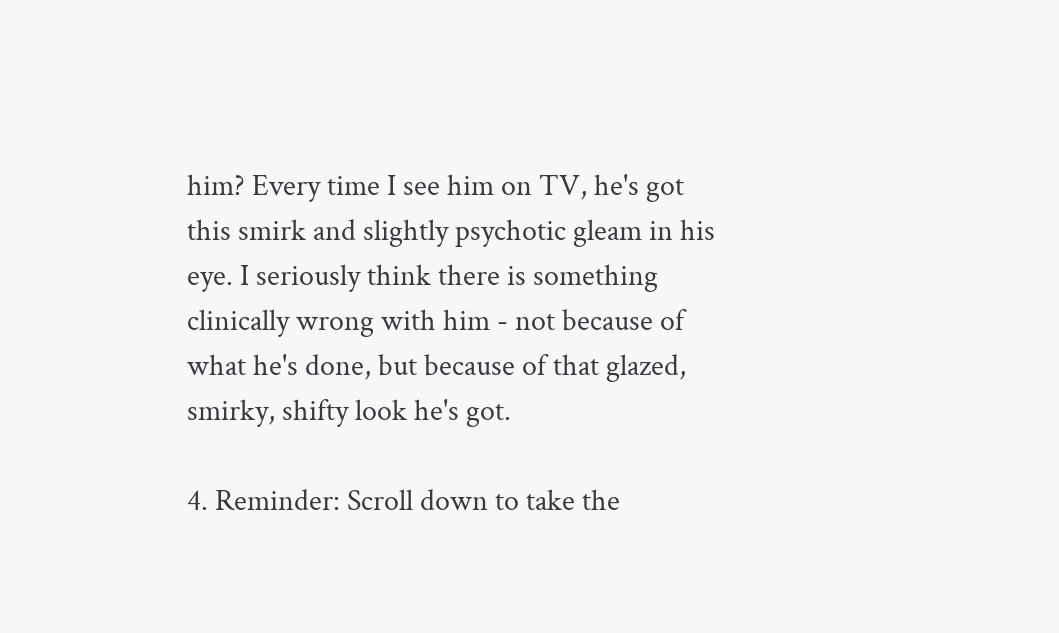him? Every time I see him on TV, he's got this smirk and slightly psychotic gleam in his eye. I seriously think there is something clinically wrong with him - not because of what he's done, but because of that glazed, smirky, shifty look he's got.

4. Reminder: Scroll down to take the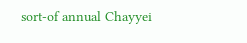sort-of annual Chayyei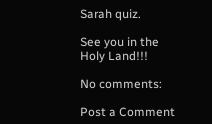Sarah quiz.

See you in the Holy Land!!!

No comments:

Post a Comment